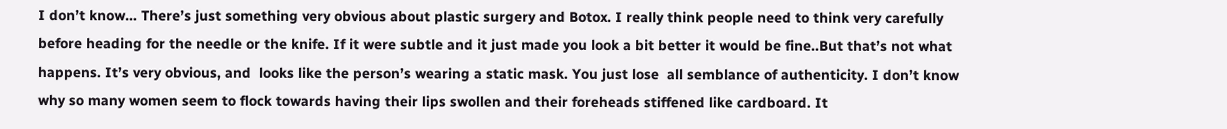I don’t know… There’s just something very obvious about plastic surgery and Botox. I really think people need to think very carefully before heading for the needle or the knife. If it were subtle and it just made you look a bit better it would be fine..But that’s not what happens. It’s very obvious, and  looks like the person’s wearing a static mask. You just lose  all semblance of authenticity. I don’t know why so many women seem to flock towards having their lips swollen and their foreheads stiffened like cardboard. It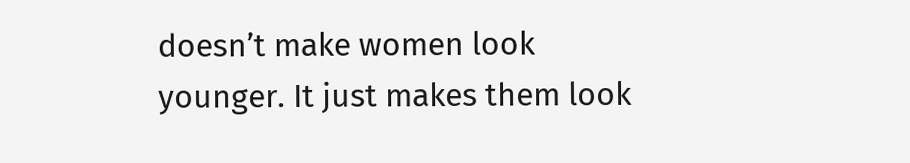doesn’t make women look younger. It just makes them look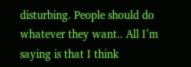disturbing. People should do whatever they want.. All I’m saying is that I think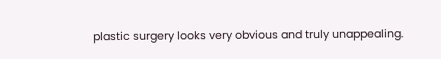plastic surgery looks very obvious and truly unappealing.